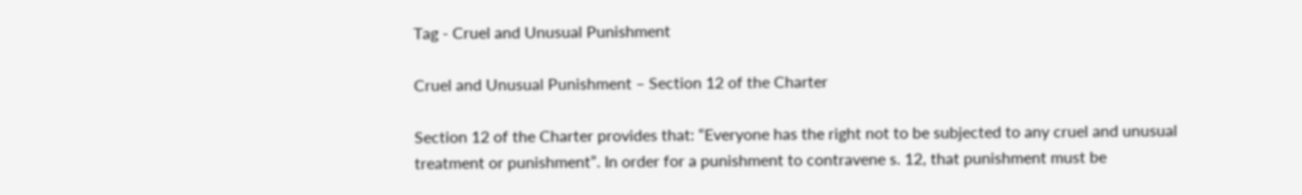Tag - Cruel and Unusual Punishment

Cruel and Unusual Punishment – Section 12 of the Charter

Section 12 of the Charter provides that: “Everyone has the right not to be subjected to any cruel and unusual treatment or punishment”. In order for a punishment to contravene s. 12, that punishment must be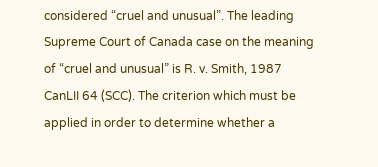considered “cruel and unusual”. The leading Supreme Court of Canada case on the meaning of “cruel and unusual” is R. v. Smith, 1987 CanLII 64 (SCC). The criterion which must be applied in order to determine whether a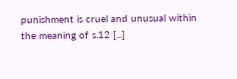punishment is cruel and unusual within the meaning of s.12 [...]